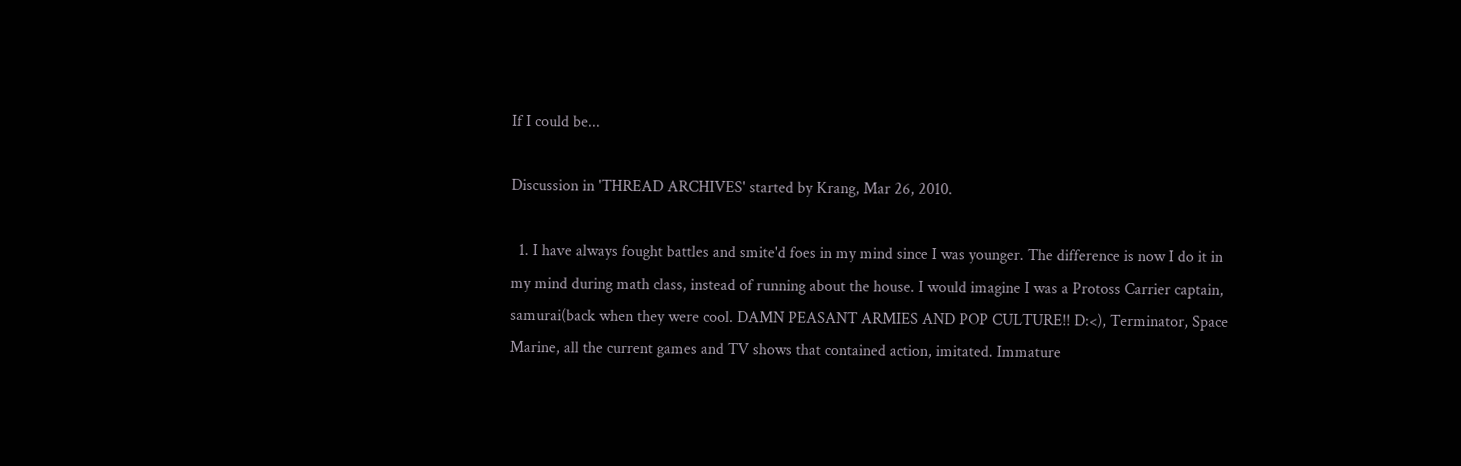If I could be...

Discussion in 'THREAD ARCHIVES' started by Krang, Mar 26, 2010.

  1. I have always fought battles and smite'd foes in my mind since I was younger. The difference is now I do it in my mind during math class, instead of running about the house. I would imagine I was a Protoss Carrier captain, samurai(back when they were cool. DAMN PEASANT ARMIES AND POP CULTURE!! D:<), Terminator, Space Marine, all the current games and TV shows that contained action, imitated. Immature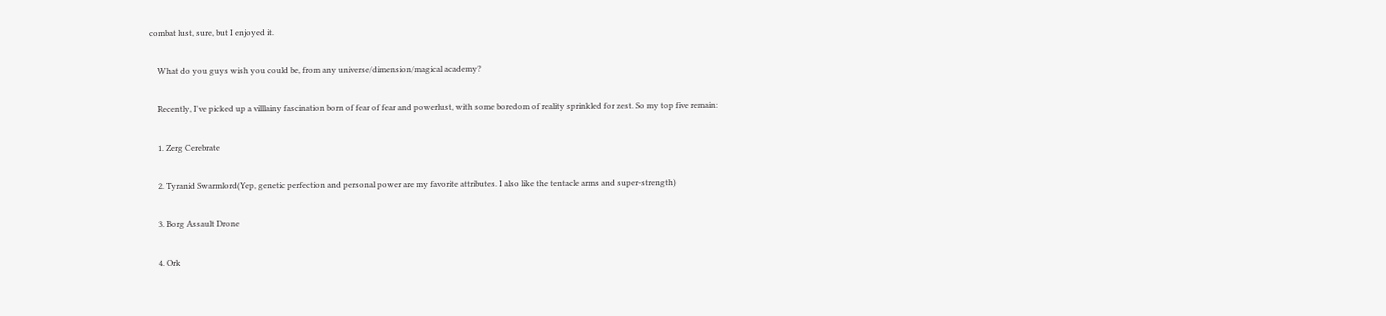combat lust, sure, but I enjoyed it.

    What do you guys wish you could be, from any universe/dimension/magical academy?

    Recently, I've picked up a villlainy fascination born of fear of fear and powerlust, with some boredom of reality sprinkled for zest. So my top five remain:

    1. Zerg Cerebrate

    2. Tyranid Swarmlord(Yep, genetic perfection and personal power are my favorite attributes. I also like the tentacle arms and super-strength)

    3. Borg Assault Drone

    4. Ork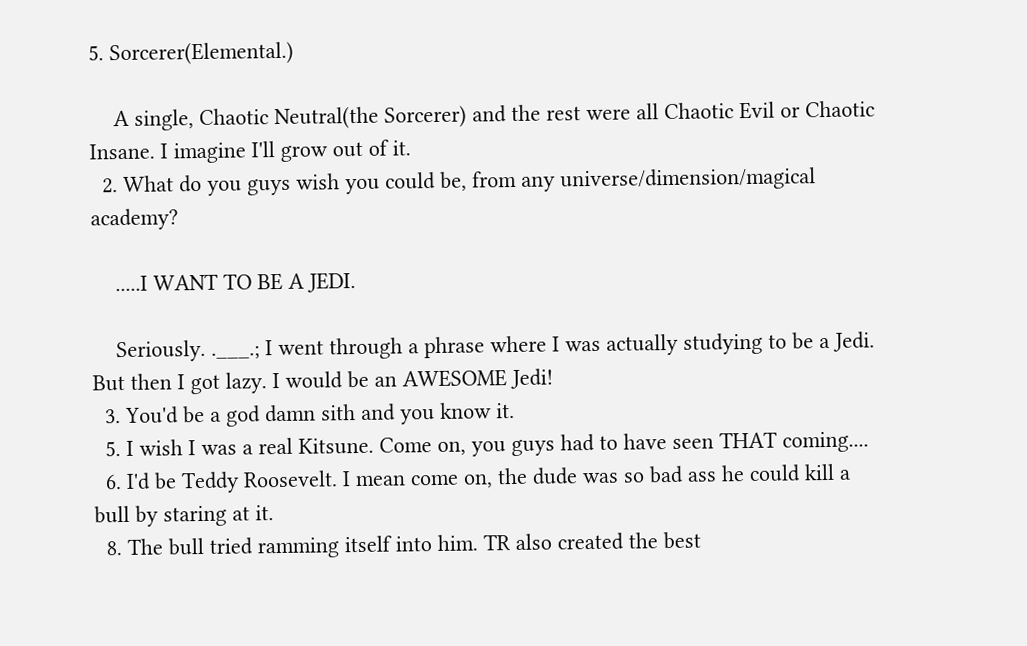5. Sorcerer(Elemental.)

    A single, Chaotic Neutral(the Sorcerer) and the rest were all Chaotic Evil or Chaotic Insane. I imagine I'll grow out of it.
  2. What do you guys wish you could be, from any universe/dimension/magical academy?

    .....I WANT TO BE A JEDI.

    Seriously. .___.; I went through a phrase where I was actually studying to be a Jedi. But then I got lazy. I would be an AWESOME Jedi!
  3. You'd be a god damn sith and you know it.
  5. I wish I was a real Kitsune. Come on, you guys had to have seen THAT coming....
  6. I'd be Teddy Roosevelt. I mean come on, the dude was so bad ass he could kill a bull by staring at it.
  8. The bull tried ramming itself into him. TR also created the best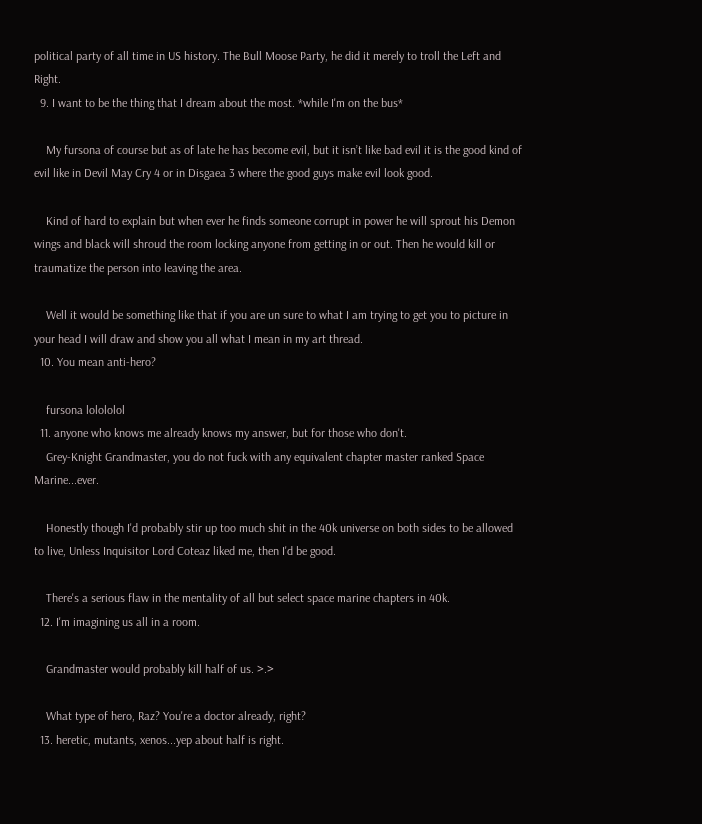political party of all time in US history. The Bull Moose Party, he did it merely to troll the Left and Right.
  9. I want to be the thing that I dream about the most. *while I'm on the bus*

    My fursona of course but as of late he has become evil, but it isn’t like bad evil it is the good kind of evil like in Devil May Cry 4 or in Disgaea 3 where the good guys make evil look good.

    Kind of hard to explain but when ever he finds someone corrupt in power he will sprout his Demon wings and black will shroud the room locking anyone from getting in or out. Then he would kill or traumatize the person into leaving the area.

    Well it would be something like that if you are un sure to what I am trying to get you to picture in your head I will draw and show you all what I mean in my art thread.
  10. You mean anti-hero?

    fursona lolololol
  11. anyone who knows me already knows my answer, but for those who don't.
    Grey-Knight Grandmaster, you do not fuck with any equivalent chapter master ranked Space Marine...ever.

    Honestly though I'd probably stir up too much shit in the 40k universe on both sides to be allowed to live, Unless Inquisitor Lord Coteaz liked me, then I'd be good.

    There's a serious flaw in the mentality of all but select space marine chapters in 40k.
  12. I'm imagining us all in a room.

    Grandmaster would probably kill half of us. >.>

    What type of hero, Raz? You're a doctor already, right?
  13. heretic, mutants, xenos...yep about half is right.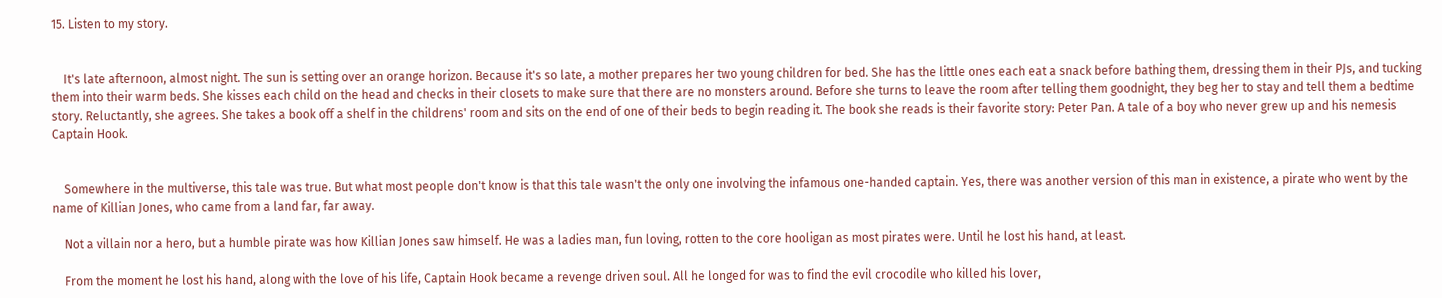15. Listen to my story.


    It's late afternoon, almost night. The sun is setting over an orange horizon. Because it's so late, a mother prepares her two young children for bed. She has the little ones each eat a snack before bathing them, dressing them in their PJs, and tucking them into their warm beds. She kisses each child on the head and checks in their closets to make sure that there are no monsters around. Before she turns to leave the room after telling them goodnight, they beg her to stay and tell them a bedtime story. Reluctantly, she agrees. She takes a book off a shelf in the childrens' room and sits on the end of one of their beds to begin reading it. The book she reads is their favorite story: Peter Pan. A tale of a boy who never grew up and his nemesis Captain Hook.


    Somewhere in the multiverse, this tale was true. But what most people don't know is that this tale wasn't the only one involving the infamous one-handed captain. Yes, there was another version of this man in existence, a pirate who went by the name of Killian Jones, who came from a land far, far away.

    Not a villain nor a hero, but a humble pirate was how Killian Jones saw himself. He was a ladies man, fun loving, rotten to the core hooligan as most pirates were. Until he lost his hand, at least.

    From the moment he lost his hand, along with the love of his life, Captain Hook became a revenge driven soul. All he longed for was to find the evil crocodile who killed his lover,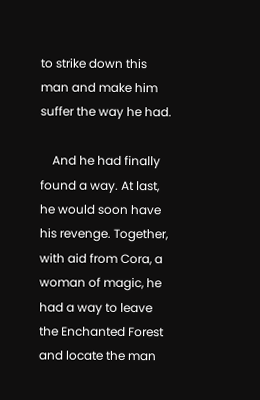to strike down this man and make him suffer the way he had.

    And he had finally found a way. At last, he would soon have his revenge. Together, with aid from Cora, a woman of magic, he had a way to leave the Enchanted Forest and locate the man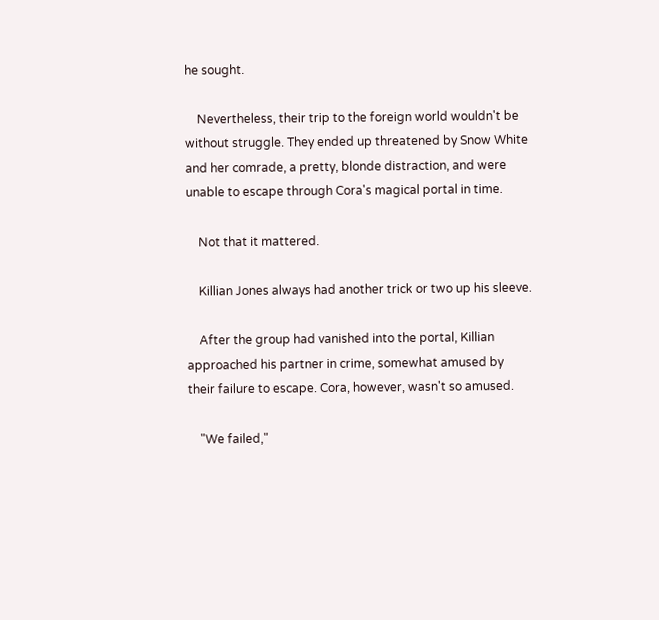he sought.

    Nevertheless, their trip to the foreign world wouldn't be without struggle. They ended up threatened by Snow White and her comrade, a pretty, blonde distraction, and were unable to escape through Cora's magical portal in time.

    Not that it mattered.

    Killian Jones always had another trick or two up his sleeve.

    After the group had vanished into the portal, Killian approached his partner in crime, somewhat amused by their failure to escape. Cora, however, wasn't so amused.

    "We failed,"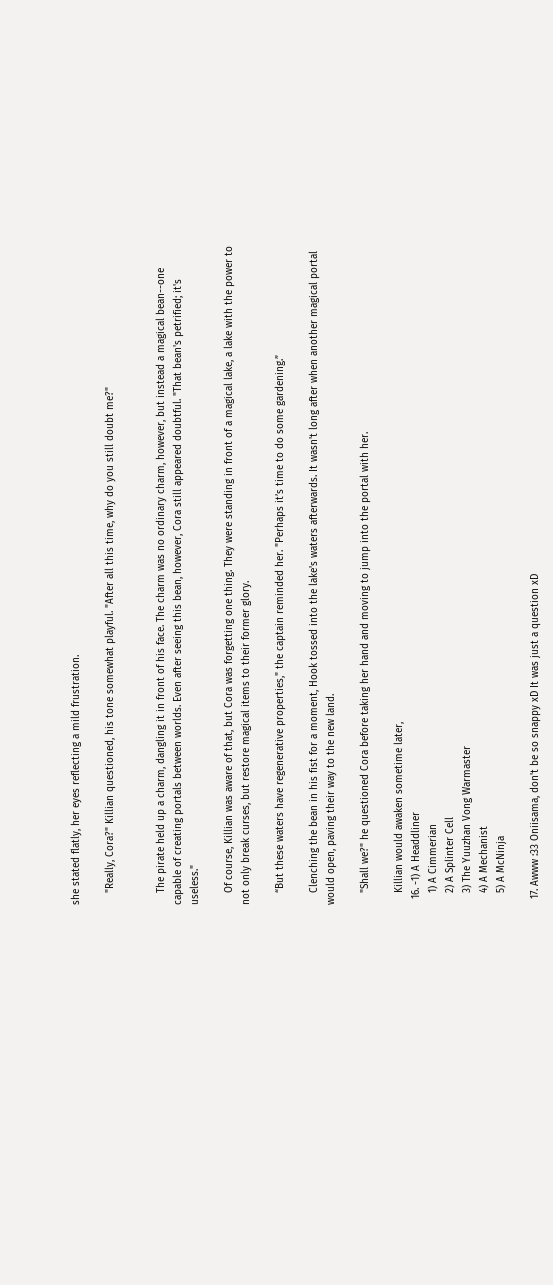she stated flatly, her eyes reflecting a mild frustration.

    "Really, Cora?" Killian questioned, his tone somewhat playful. "After all this time, why do you still doubt me?"


    The pirate held up a charm, dangling it in front of his face. The charm was no ordinary charm, however, but instead a magical bean--one capable of creating portals between worlds. Even after seeing this bean, however, Cora still appeared doubtful. "That bean's petrified; it's useless."

    Of course, Killian was aware of that, but Cora was forgetting one thing. They were standing in front of a magical lake, a lake with the power to not only break curses, but restore magical items to their former glory.

    “But these waters have regenerative properties," the captain reminded her. "Perhaps it’s time to do some gardening.”

    Clenching the bean in his fist for a moment, Hook tossed into the lake's waters afterwards. It wasn't long after when another magical portal would open, paving their way to the new land.

    "Shall we?" he questioned Cora before taking her hand and moving to jump into the portal with her.

    Killian would awaken sometime later,
  16. -1) A Headdliner
    1) A Cimmerian
    2) A Splinter Cell
    3) The Yuuzhan Vong Warmaster
    4) A Mechanist
    5) A McNinja

  17. Awww :33 Oniisama, don't be so snappy xD It was just a question xD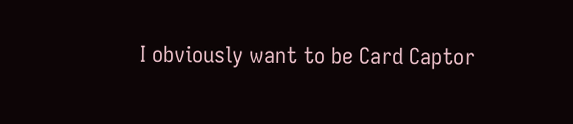I obviously want to be Card Captor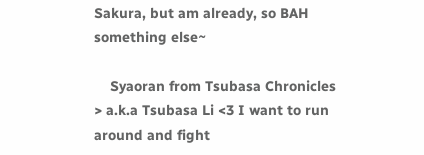Sakura, but am already, so BAH something else~

    Syaoran from Tsubasa Chronicles > a.k.a Tsubasa Li <3 I want to run around and fight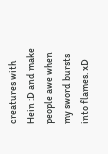creatures with Hein :D and make people awe when my sword bursts into flames. xD